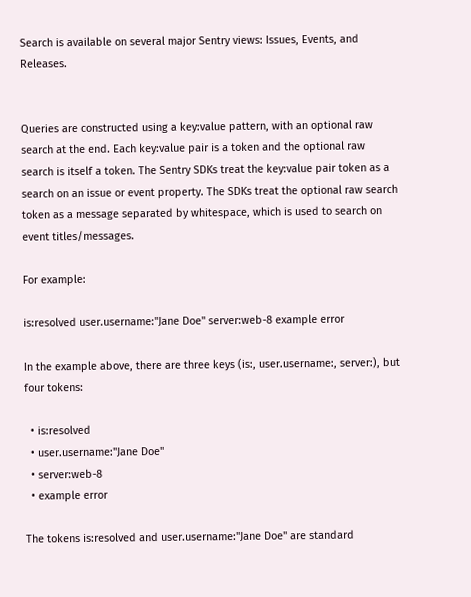Search is available on several major Sentry views: Issues, Events, and Releases.


Queries are constructed using a key:value pattern, with an optional raw search at the end. Each key:value pair is a token and the optional raw search is itself a token. The Sentry SDKs treat the key:value pair token as a search on an issue or event property. The SDKs treat the optional raw search token as a message separated by whitespace, which is used to search on event titles/messages.

For example:

is:resolved user.username:"Jane Doe" server:web-8 example error

In the example above, there are three keys (is:, user.username:, server:), but four tokens:

  • is:resolved
  • user.username:"Jane Doe"
  • server:web-8
  • example error

The tokens is:resolved and user.username:"Jane Doe" are standard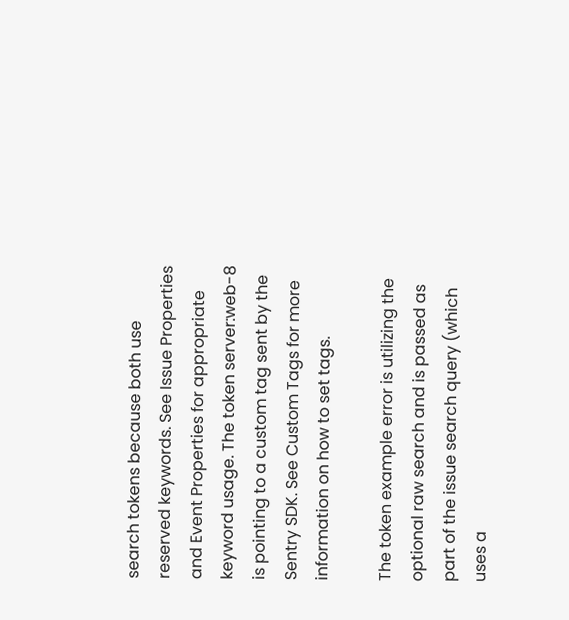search tokens because both use reserved keywords. See Issue Properties and Event Properties for appropriate keyword usage. The token server:web-8 is pointing to a custom tag sent by the Sentry SDK. See Custom Tags for more information on how to set tags.

The token example error is utilizing the optional raw search and is passed as part of the issue search query (which uses a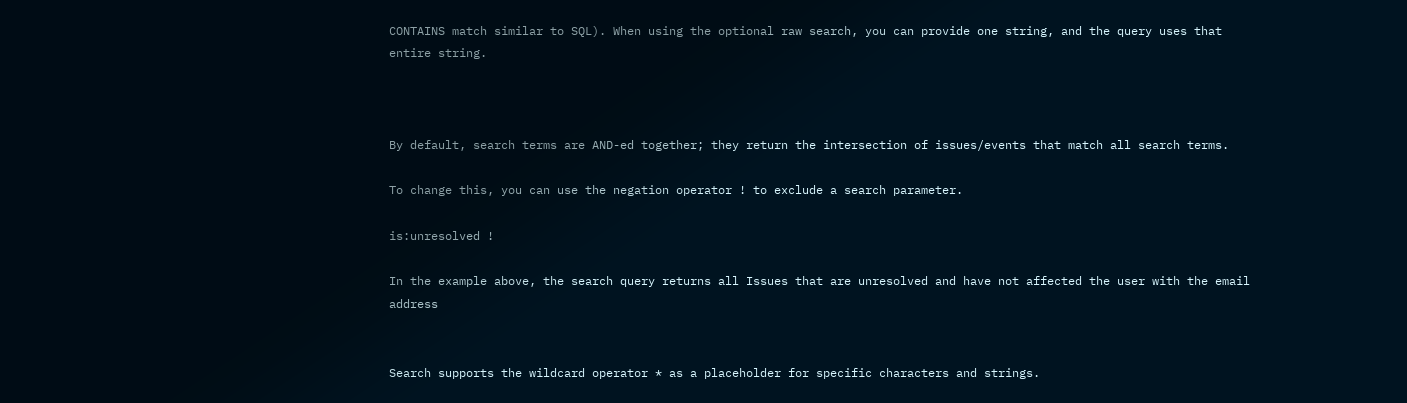CONTAINS match similar to SQL). When using the optional raw search, you can provide one string, and the query uses that entire string.



By default, search terms are AND-ed together; they return the intersection of issues/events that match all search terms.

To change this, you can use the negation operator ! to exclude a search parameter.

is:unresolved !

In the example above, the search query returns all Issues that are unresolved and have not affected the user with the email address


Search supports the wildcard operator * as a placeholder for specific characters and strings.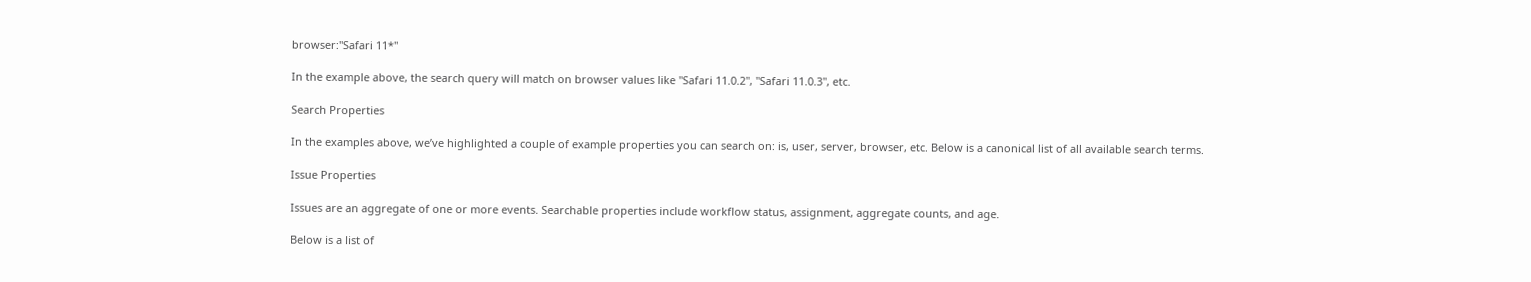browser:"Safari 11*"

In the example above, the search query will match on browser values like "Safari 11.0.2", "Safari 11.0.3", etc.

Search Properties

In the examples above, we’ve highlighted a couple of example properties you can search on: is, user, server, browser, etc. Below is a canonical list of all available search terms.

Issue Properties

Issues are an aggregate of one or more events. Searchable properties include workflow status, assignment, aggregate counts, and age.

Below is a list of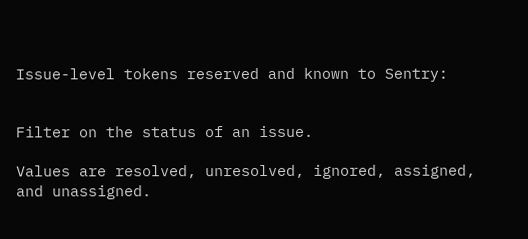Issue-level tokens reserved and known to Sentry:


Filter on the status of an issue.

Values are resolved, unresolved, ignored, assigned, and unassigned.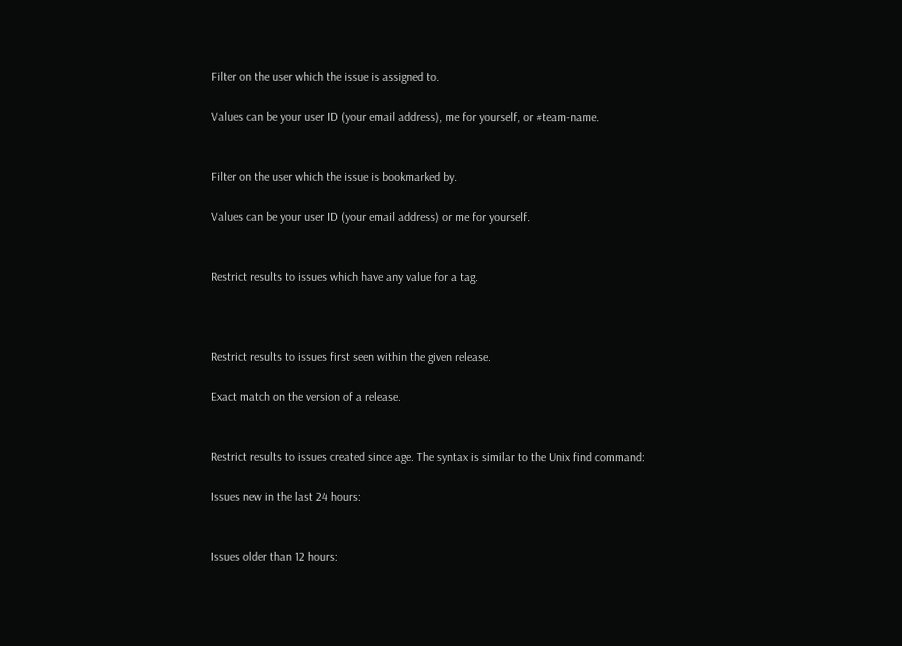Filter on the user which the issue is assigned to.

Values can be your user ID (your email address), me for yourself, or #team-name.


Filter on the user which the issue is bookmarked by.

Values can be your user ID (your email address) or me for yourself.


Restrict results to issues which have any value for a tag.



Restrict results to issues first seen within the given release.

Exact match on the version of a release.


Restrict results to issues created since age. The syntax is similar to the Unix find command:

Issues new in the last 24 hours:


Issues older than 12 hours: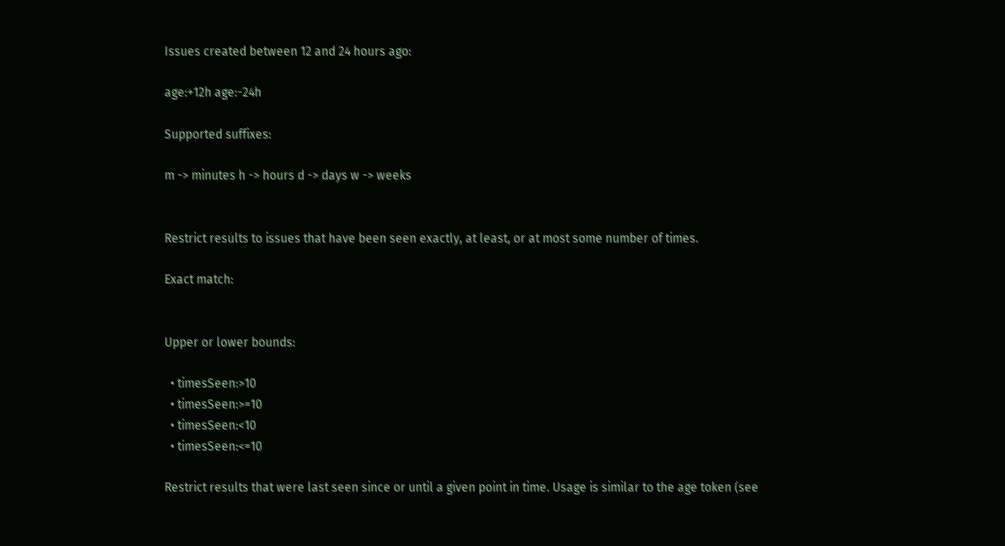Issues created between 12 and 24 hours ago:

age:+12h age:-24h

Supported suffixes:

m -> minutes h -> hours d -> days w -> weeks


Restrict results to issues that have been seen exactly, at least, or at most some number of times.

Exact match:


Upper or lower bounds:

  • timesSeen:>10
  • timesSeen:>=10
  • timesSeen:<10
  • timesSeen:<=10

Restrict results that were last seen since or until a given point in time. Usage is similar to the age token (see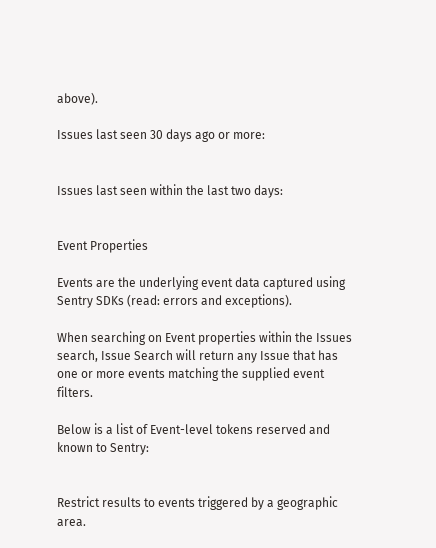above).

Issues last seen 30 days ago or more:


Issues last seen within the last two days:


Event Properties

Events are the underlying event data captured using Sentry SDKs (read: errors and exceptions).

When searching on Event properties within the Issues search, Issue Search will return any Issue that has one or more events matching the supplied event filters.

Below is a list of Event-level tokens reserved and known to Sentry:


Restrict results to events triggered by a geographic area.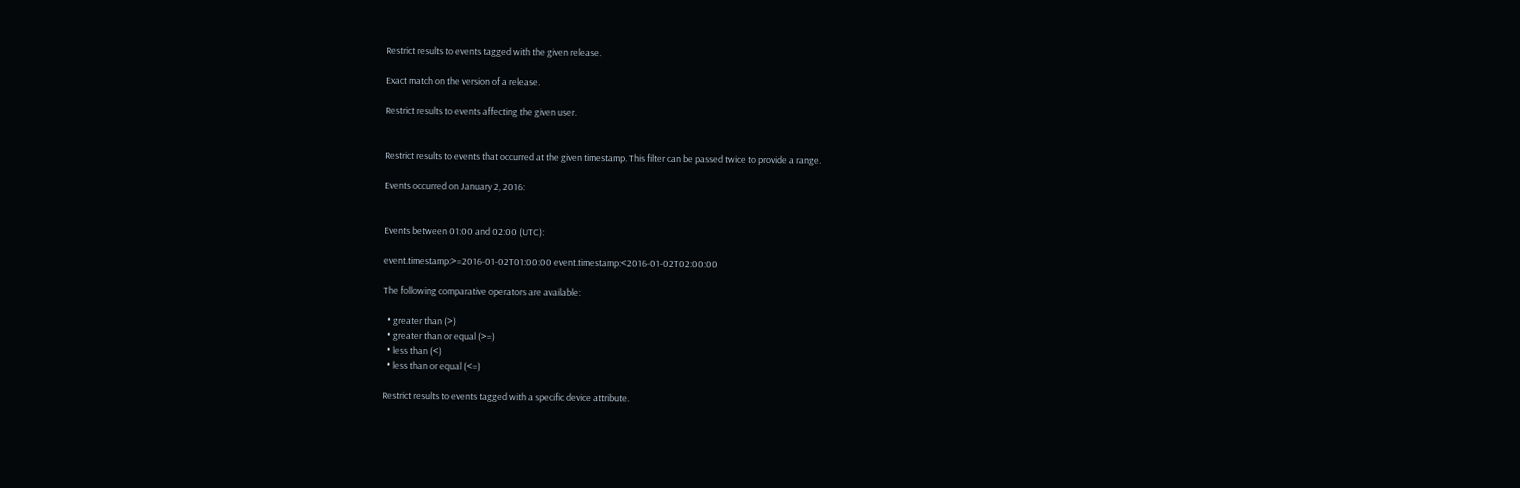Restrict results to events tagged with the given release.

Exact match on the version of a release.

Restrict results to events affecting the given user.


Restrict results to events that occurred at the given timestamp. This filter can be passed twice to provide a range.

Events occurred on January 2, 2016:


Events between 01:00 and 02:00 (UTC):

event.timestamp:>=2016-01-02T01:00:00 event.timestamp:<2016-01-02T02:00:00

The following comparative operators are available:

  • greater than (>)
  • greater than or equal (>=)
  • less than (<)
  • less than or equal (<=)

Restrict results to events tagged with a specific device attribute.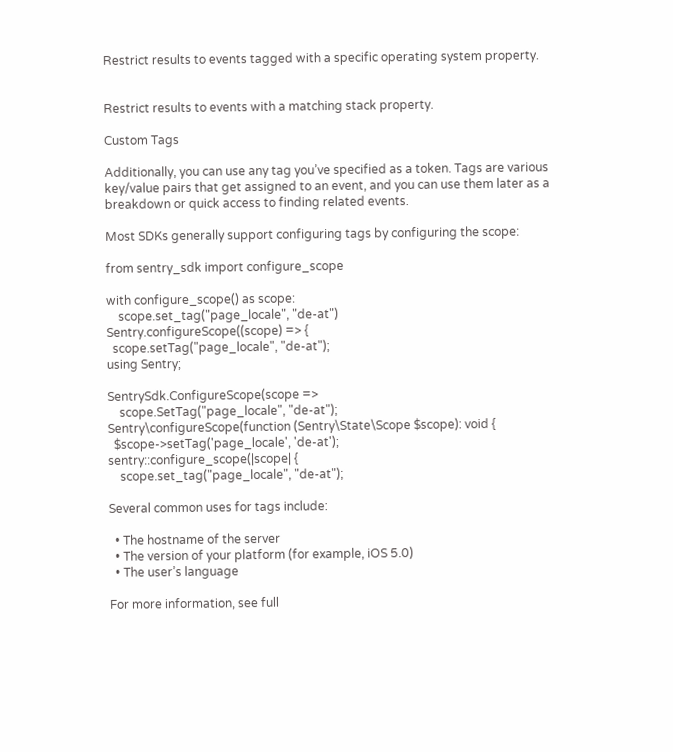Restrict results to events tagged with a specific operating system property.


Restrict results to events with a matching stack property.

Custom Tags

Additionally, you can use any tag you’ve specified as a token. Tags are various key/value pairs that get assigned to an event, and you can use them later as a breakdown or quick access to finding related events.

Most SDKs generally support configuring tags by configuring the scope:

from sentry_sdk import configure_scope

with configure_scope() as scope:
    scope.set_tag("page_locale", "de-at")
Sentry.configureScope((scope) => {
  scope.setTag("page_locale", "de-at");
using Sentry;

SentrySdk.ConfigureScope(scope =>
    scope.SetTag("page_locale", "de-at");
Sentry\configureScope(function (Sentry\State\Scope $scope): void {
  $scope->setTag('page_locale', 'de-at');
sentry::configure_scope(|scope| {
    scope.set_tag("page_locale", "de-at");

Several common uses for tags include:

  • The hostname of the server
  • The version of your platform (for example, iOS 5.0)
  • The user’s language

For more information, see full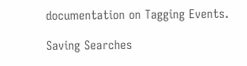documentation on Tagging Events.

Saving Searches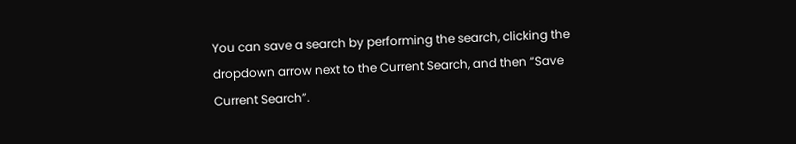You can save a search by performing the search, clicking the dropdown arrow next to the Current Search, and then “Save Current Search”.